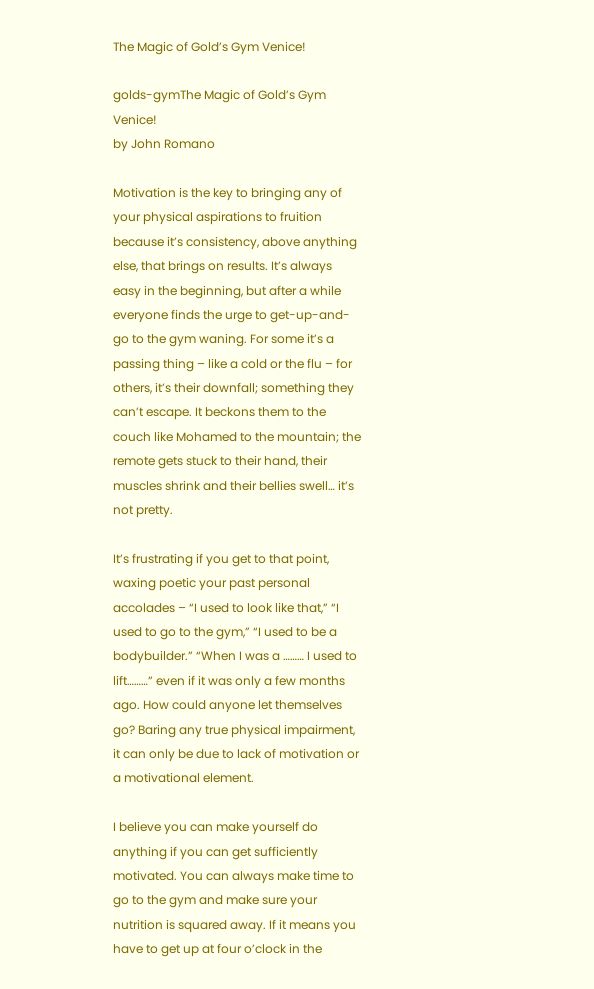The Magic of Gold’s Gym Venice!

golds-gymThe Magic of Gold’s Gym Venice!
by John Romano

Motivation is the key to bringing any of your physical aspirations to fruition because it’s consistency, above anything else, that brings on results. It’s always easy in the beginning, but after a while everyone finds the urge to get-up-and-go to the gym waning. For some it’s a passing thing – like a cold or the flu – for others, it’s their downfall; something they can’t escape. It beckons them to the couch like Mohamed to the mountain; the remote gets stuck to their hand, their muscles shrink and their bellies swell… it’s not pretty.

It’s frustrating if you get to that point, waxing poetic your past personal accolades – “I used to look like that,” “I used to go to the gym,” “I used to be a bodybuilder.” “When I was a ……… I used to lift………” even if it was only a few months ago. How could anyone let themselves go? Baring any true physical impairment, it can only be due to lack of motivation or a motivational element.

I believe you can make yourself do anything if you can get sufficiently motivated. You can always make time to go to the gym and make sure your nutrition is squared away. If it means you have to get up at four o’clock in the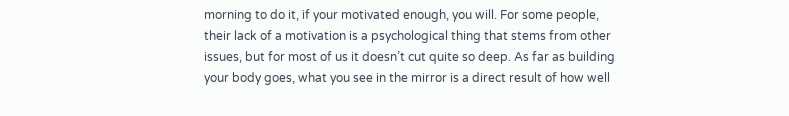morning to do it, if your motivated enough, you will. For some people, their lack of a motivation is a psychological thing that stems from other issues, but for most of us it doesn’t cut quite so deep. As far as building your body goes, what you see in the mirror is a direct result of how well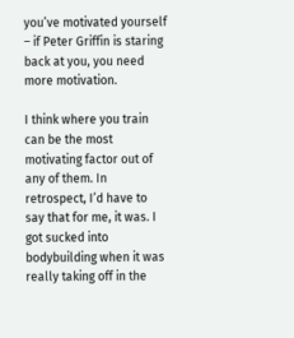you’ve motivated yourself – if Peter Griffin is staring back at you, you need more motivation.

I think where you train can be the most motivating factor out of any of them. In retrospect, I’d have to say that for me, it was. I got sucked into bodybuilding when it was really taking off in the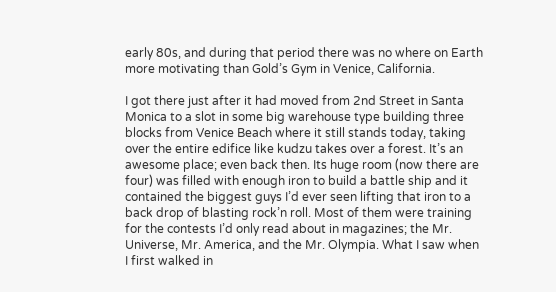early 80s, and during that period there was no where on Earth more motivating than Gold’s Gym in Venice, California.

I got there just after it had moved from 2nd Street in Santa Monica to a slot in some big warehouse type building three blocks from Venice Beach where it still stands today, taking over the entire edifice like kudzu takes over a forest. It’s an awesome place; even back then. Its huge room (now there are four) was filled with enough iron to build a battle ship and it contained the biggest guys I’d ever seen lifting that iron to a back drop of blasting rock’n roll. Most of them were training for the contests I’d only read about in magazines; the Mr. Universe, Mr. America, and the Mr. Olympia. What I saw when I first walked in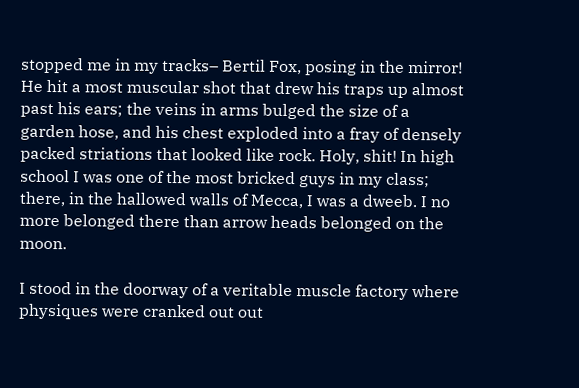stopped me in my tracks– Bertil Fox, posing in the mirror! He hit a most muscular shot that drew his traps up almost past his ears; the veins in arms bulged the size of a garden hose, and his chest exploded into a fray of densely packed striations that looked like rock. Holy, shit! In high school I was one of the most bricked guys in my class; there, in the hallowed walls of Mecca, I was a dweeb. I no more belonged there than arrow heads belonged on the moon.

I stood in the doorway of a veritable muscle factory where physiques were cranked out out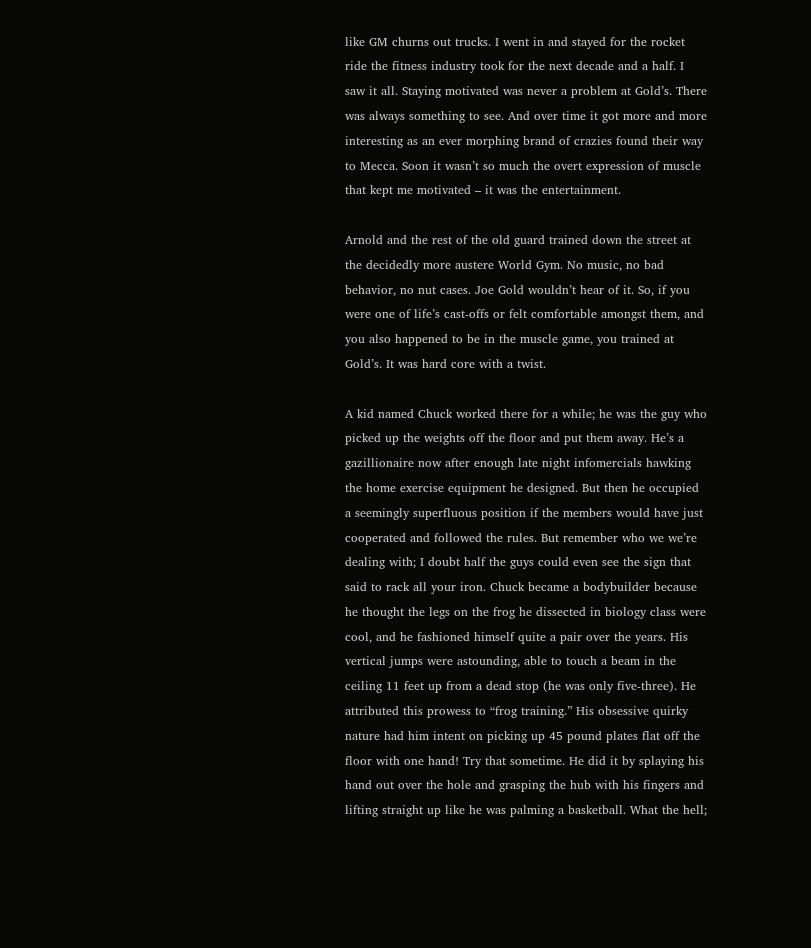like GM churns out trucks. I went in and stayed for the rocket ride the fitness industry took for the next decade and a half. I saw it all. Staying motivated was never a problem at Gold’s. There was always something to see. And over time it got more and more interesting as an ever morphing brand of crazies found their way to Mecca. Soon it wasn’t so much the overt expression of muscle that kept me motivated – it was the entertainment.

Arnold and the rest of the old guard trained down the street at the decidedly more austere World Gym. No music, no bad behavior, no nut cases. Joe Gold wouldn’t hear of it. So, if you were one of life’s cast-offs or felt comfortable amongst them, and you also happened to be in the muscle game, you trained at Gold’s. It was hard core with a twist.

A kid named Chuck worked there for a while; he was the guy who picked up the weights off the floor and put them away. He’s a gazillionaire now after enough late night infomercials hawking the home exercise equipment he designed. But then he occupied a seemingly superfluous position if the members would have just cooperated and followed the rules. But remember who we we’re dealing with; I doubt half the guys could even see the sign that said to rack all your iron. Chuck became a bodybuilder because he thought the legs on the frog he dissected in biology class were cool, and he fashioned himself quite a pair over the years. His vertical jumps were astounding, able to touch a beam in the ceiling 11 feet up from a dead stop (he was only five-three). He attributed this prowess to “frog training.” His obsessive quirky nature had him intent on picking up 45 pound plates flat off the floor with one hand! Try that sometime. He did it by splaying his hand out over the hole and grasping the hub with his fingers and lifting straight up like he was palming a basketball. What the hell;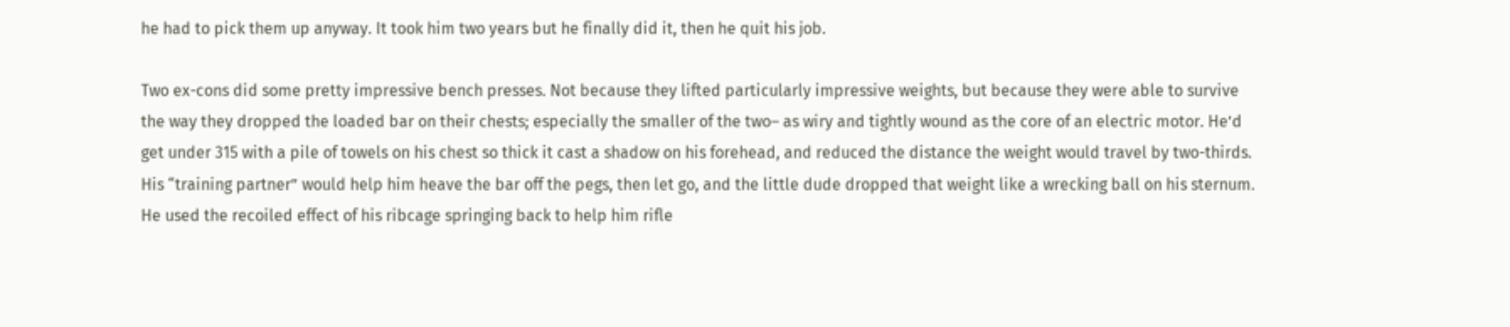he had to pick them up anyway. It took him two years but he finally did it, then he quit his job.

Two ex-cons did some pretty impressive bench presses. Not because they lifted particularly impressive weights, but because they were able to survive the way they dropped the loaded bar on their chests; especially the smaller of the two– as wiry and tightly wound as the core of an electric motor. He’d get under 315 with a pile of towels on his chest so thick it cast a shadow on his forehead, and reduced the distance the weight would travel by two-thirds. His “training partner” would help him heave the bar off the pegs, then let go, and the little dude dropped that weight like a wrecking ball on his sternum. He used the recoiled effect of his ribcage springing back to help him rifle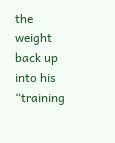the weight back up into his “training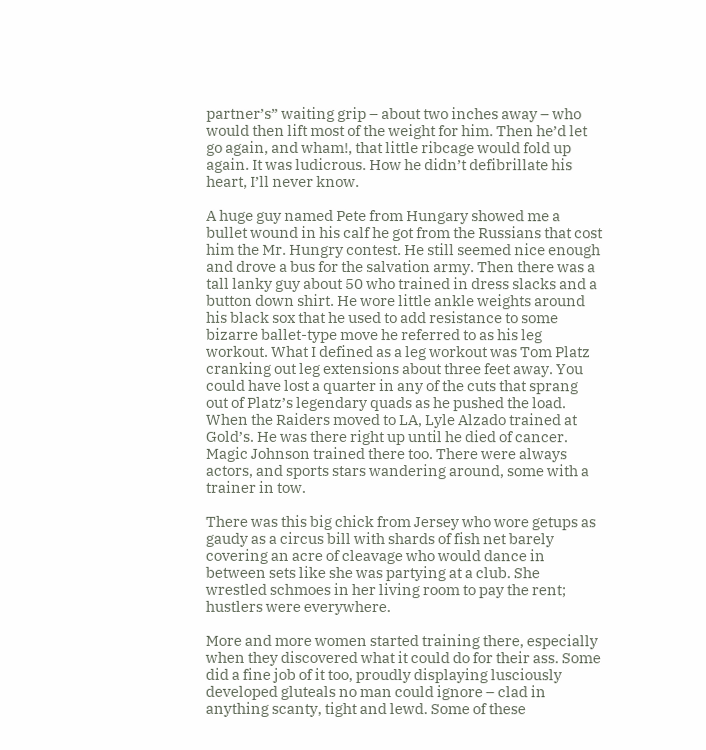partner’s” waiting grip – about two inches away – who would then lift most of the weight for him. Then he’d let go again, and wham!, that little ribcage would fold up again. It was ludicrous. How he didn’t defibrillate his heart, I’ll never know.

A huge guy named Pete from Hungary showed me a bullet wound in his calf he got from the Russians that cost him the Mr. Hungry contest. He still seemed nice enough and drove a bus for the salvation army. Then there was a tall lanky guy about 50 who trained in dress slacks and a button down shirt. He wore little ankle weights around his black sox that he used to add resistance to some bizarre ballet-type move he referred to as his leg workout. What I defined as a leg workout was Tom Platz cranking out leg extensions about three feet away. You could have lost a quarter in any of the cuts that sprang out of Platz’s legendary quads as he pushed the load. When the Raiders moved to LA, Lyle Alzado trained at Gold’s. He was there right up until he died of cancer. Magic Johnson trained there too. There were always actors, and sports stars wandering around, some with a trainer in tow.

There was this big chick from Jersey who wore getups as gaudy as a circus bill with shards of fish net barely covering an acre of cleavage who would dance in between sets like she was partying at a club. She wrestled schmoes in her living room to pay the rent; hustlers were everywhere.

More and more women started training there, especially when they discovered what it could do for their ass. Some did a fine job of it too, proudly displaying lusciously developed gluteals no man could ignore – clad in anything scanty, tight and lewd. Some of these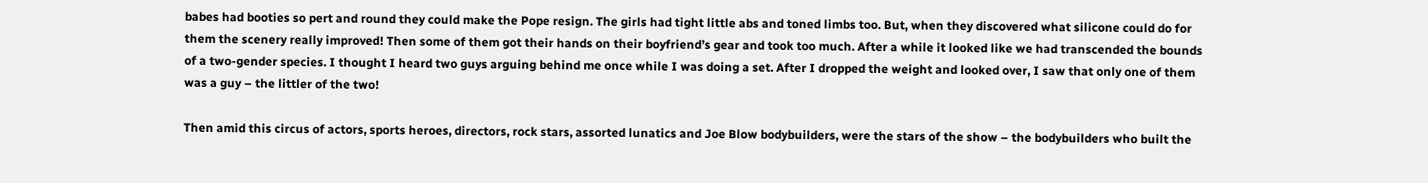babes had booties so pert and round they could make the Pope resign. The girls had tight little abs and toned limbs too. But, when they discovered what silicone could do for them the scenery really improved! Then some of them got their hands on their boyfriend’s gear and took too much. After a while it looked like we had transcended the bounds of a two-gender species. I thought I heard two guys arguing behind me once while I was doing a set. After I dropped the weight and looked over, I saw that only one of them was a guy – the littler of the two!

Then amid this circus of actors, sports heroes, directors, rock stars, assorted lunatics and Joe Blow bodybuilders, were the stars of the show – the bodybuilders who built the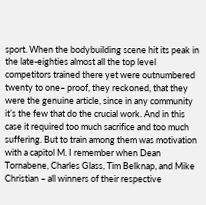sport. When the bodybuilding scene hit its peak in the late-eighties almost all the top level competitors trained there yet were outnumbered twenty to one– proof, they reckoned, that they were the genuine article, since in any community it’s the few that do the crucial work. And in this case it required too much sacrifice and too much suffering. But to train among them was motivation with a capitol M. I remember when Dean Tornabene, Charles Glass, Tim Belknap, and Mike Christian – all winners of their respective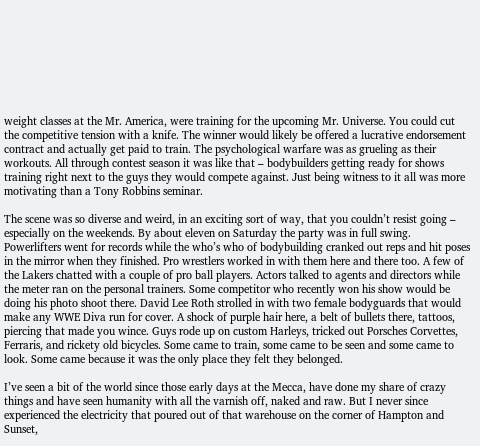weight classes at the Mr. America, were training for the upcoming Mr. Universe. You could cut the competitive tension with a knife. The winner would likely be offered a lucrative endorsement contract and actually get paid to train. The psychological warfare was as grueling as their workouts. All through contest season it was like that – bodybuilders getting ready for shows training right next to the guys they would compete against. Just being witness to it all was more motivating than a Tony Robbins seminar.

The scene was so diverse and weird, in an exciting sort of way, that you couldn’t resist going – especially on the weekends. By about eleven on Saturday the party was in full swing. Powerlifters went for records while the who’s who of bodybuilding cranked out reps and hit poses in the mirror when they finished. Pro wrestlers worked in with them here and there too. A few of the Lakers chatted with a couple of pro ball players. Actors talked to agents and directors while the meter ran on the personal trainers. Some competitor who recently won his show would be doing his photo shoot there. David Lee Roth strolled in with two female bodyguards that would make any WWE Diva run for cover. A shock of purple hair here, a belt of bullets there, tattoos, piercing that made you wince. Guys rode up on custom Harleys, tricked out Porsches Corvettes, Ferraris, and rickety old bicycles. Some came to train, some came to be seen and some came to look. Some came because it was the only place they felt they belonged.

I’ve seen a bit of the world since those early days at the Mecca, have done my share of crazy things and have seen humanity with all the varnish off, naked and raw. But I never since experienced the electricity that poured out of that warehouse on the corner of Hampton and Sunset,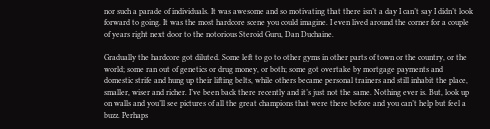nor such a parade of individuals. It was awesome and so motivating that there isn’t a day I can’t say I didn’t look forward to going. It was the most hardcore scene you could imagine. I even lived around the corner for a couple of years right next door to the notorious Steroid Guru, Dan Duchaine.

Gradually the hardcore got diluted. Some left to go to other gyms in other parts of town or the country, or the world; some ran out of genetics or drug money, or both; some got overtake by mortgage payments and domestic strife and hung up their lifting belts, while others became personal trainers and still inhabit the place, smaller, wiser and richer. I’ve been back there recently and it’s just not the same. Nothing ever is. But, look up on walls and you’ll see pictures of all the great champions that were there before and you can’t help but feel a buzz. Perhaps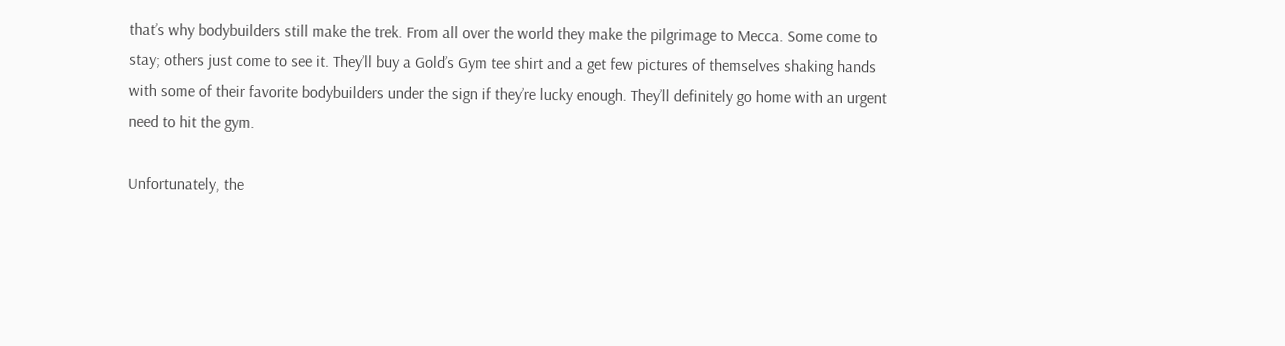that’s why bodybuilders still make the trek. From all over the world they make the pilgrimage to Mecca. Some come to stay; others just come to see it. They’ll buy a Gold’s Gym tee shirt and a get few pictures of themselves shaking hands with some of their favorite bodybuilders under the sign if they’re lucky enough. They’ll definitely go home with an urgent need to hit the gym.

Unfortunately, the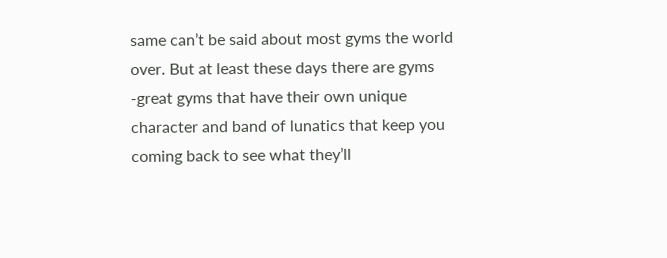same can’t be said about most gyms the world over. But at least these days there are gyms -great gyms that have their own unique character and band of lunatics that keep you coming back to see what they’ll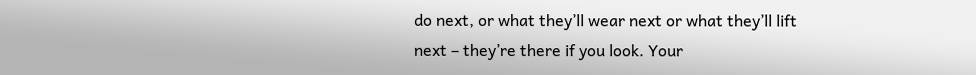do next, or what they’ll wear next or what they’ll lift next – they’re there if you look. Your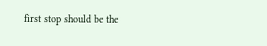first stop should be the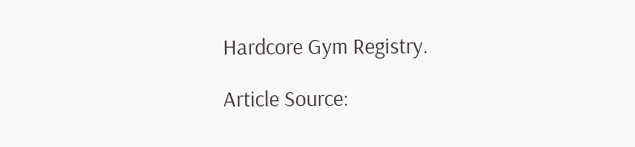Hardcore Gym Registry.

Article Source: